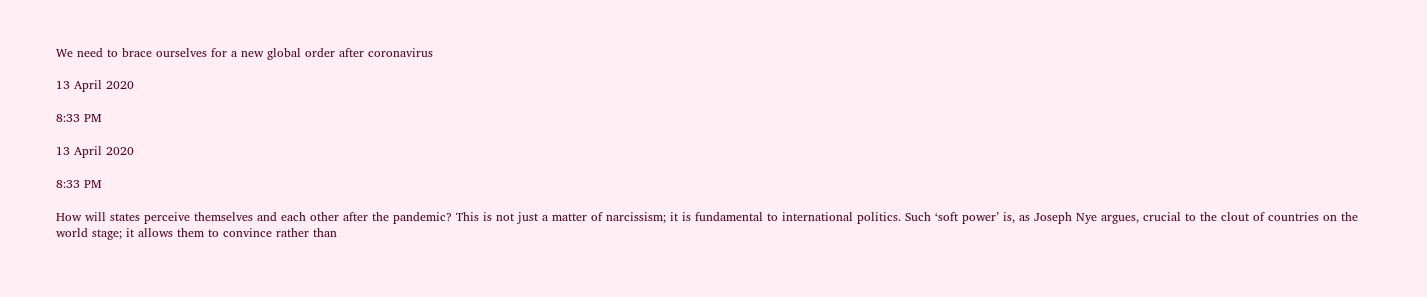We need to brace ourselves for a new global order after coronavirus

13 April 2020

8:33 PM

13 April 2020

8:33 PM

How will states perceive themselves and each other after the pandemic? This is not just a matter of narcissism; it is fundamental to international politics. Such ‘soft power’ is, as Joseph Nye argues, crucial to the clout of countries on the world stage; it allows them to convince rather than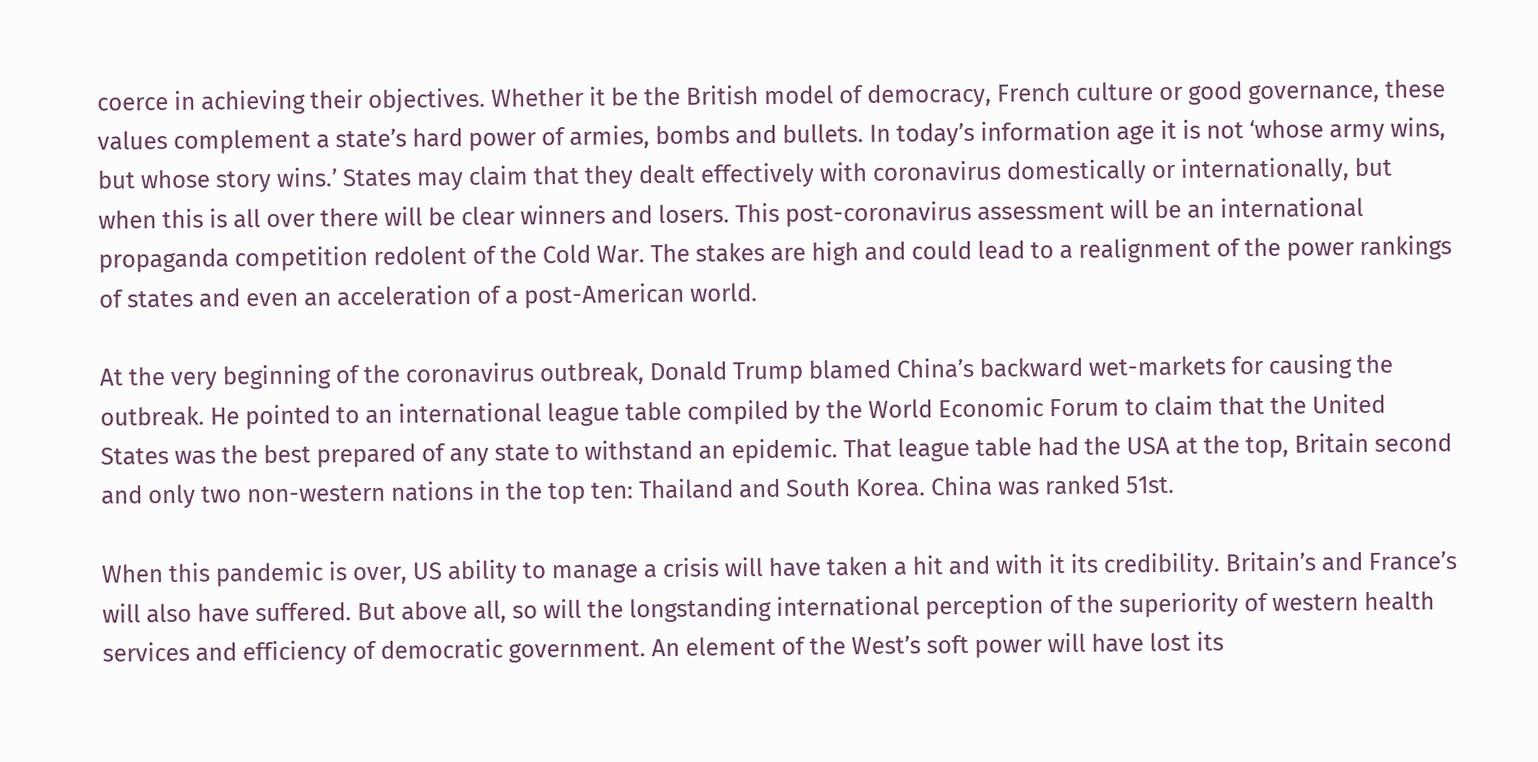coerce in achieving their objectives. Whether it be the British model of democracy, French culture or good governance, these values complement a state’s hard power of armies, bombs and bullets. In today’s information age it is not ‘whose army wins, but whose story wins.’ States may claim that they dealt effectively with coronavirus domestically or internationally, but when this is all over there will be clear winners and losers. This post-coronavirus assessment will be an international propaganda competition redolent of the Cold War. The stakes are high and could lead to a realignment of the power rankings of states and even an acceleration of a post-American world.

At the very beginning of the coronavirus outbreak, Donald Trump blamed China’s backward wet-markets for causing the outbreak. He pointed to an international league table compiled by the World Economic Forum to claim that the United States was the best prepared of any state to withstand an epidemic. That league table had the USA at the top, Britain second and only two non-western nations in the top ten: Thailand and South Korea. China was ranked 51st.

When this pandemic is over, US ability to manage a crisis will have taken a hit and with it its credibility. Britain’s and France’s will also have suffered. But above all, so will the longstanding international perception of the superiority of western health services and efficiency of democratic government. An element of the West’s soft power will have lost its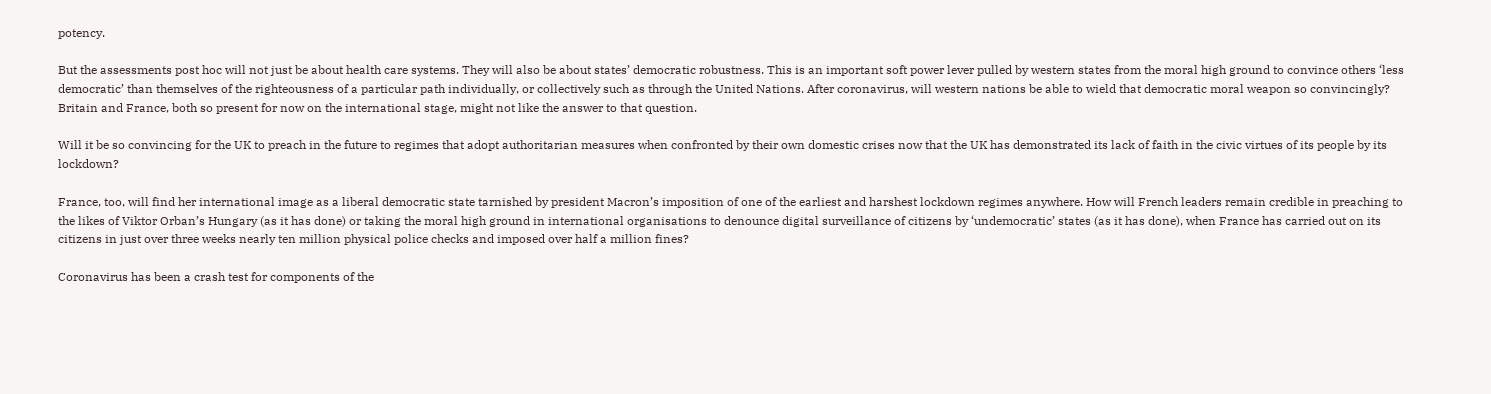potency.

But the assessments post hoc will not just be about health care systems. They will also be about states’ democratic robustness. This is an important soft power lever pulled by western states from the moral high ground to convince others ‘less democratic’ than themselves of the righteousness of a particular path individually, or collectively such as through the United Nations. After coronavirus, will western nations be able to wield that democratic moral weapon so convincingly? Britain and France, both so present for now on the international stage, might not like the answer to that question.

Will it be so convincing for the UK to preach in the future to regimes that adopt authoritarian measures when confronted by their own domestic crises now that the UK has demonstrated its lack of faith in the civic virtues of its people by its lockdown?

France, too, will find her international image as a liberal democratic state tarnished by president Macron’s imposition of one of the earliest and harshest lockdown regimes anywhere. How will French leaders remain credible in preaching to the likes of Viktor Orban’s Hungary (as it has done) or taking the moral high ground in international organisations to denounce digital surveillance of citizens by ‘undemocratic’ states (as it has done), when France has carried out on its citizens in just over three weeks nearly ten million physical police checks and imposed over half a million fines?

Coronavirus has been a crash test for components of the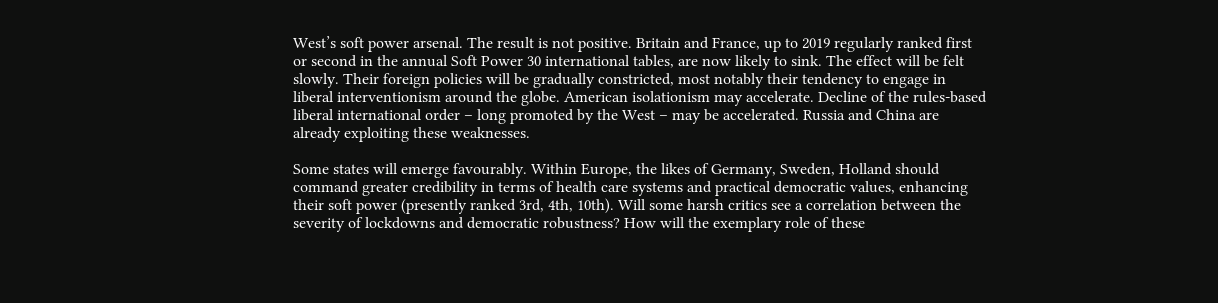West’s soft power arsenal. The result is not positive. Britain and France, up to 2019 regularly ranked first or second in the annual Soft Power 30 international tables, are now likely to sink. The effect will be felt slowly. Their foreign policies will be gradually constricted, most notably their tendency to engage in liberal interventionism around the globe. American isolationism may accelerate. Decline of the rules-based liberal international order – long promoted by the West – may be accelerated. Russia and China are already exploiting these weaknesses.

Some states will emerge favourably. Within Europe, the likes of Germany, Sweden, Holland should command greater credibility in terms of health care systems and practical democratic values, enhancing their soft power (presently ranked 3rd, 4th, 10th). Will some harsh critics see a correlation between the severity of lockdowns and democratic robustness? How will the exemplary role of these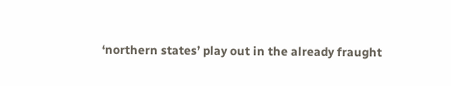‘northern states’ play out in the already fraught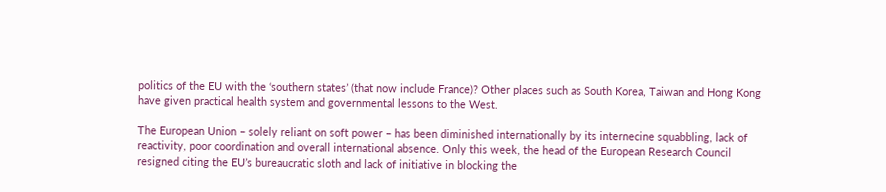politics of the EU with the ‘southern states’ (that now include France)? Other places such as South Korea, Taiwan and Hong Kong have given practical health system and governmental lessons to the West.

The European Union – solely reliant on soft power – has been diminished internationally by its internecine squabbling, lack of reactivity, poor coordination and overall international absence. Only this week, the head of the European Research Council resigned citing the EU’s bureaucratic sloth and lack of initiative in blocking the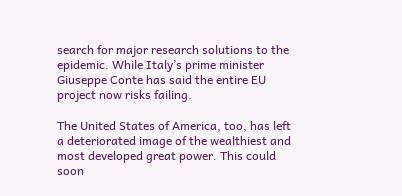search for major research solutions to the epidemic. While Italy’s prime minister Giuseppe Conte has said the entire EU project now risks failing.

The United States of America, too, has left a deteriorated image of the wealthiest and most developed great power. This could soon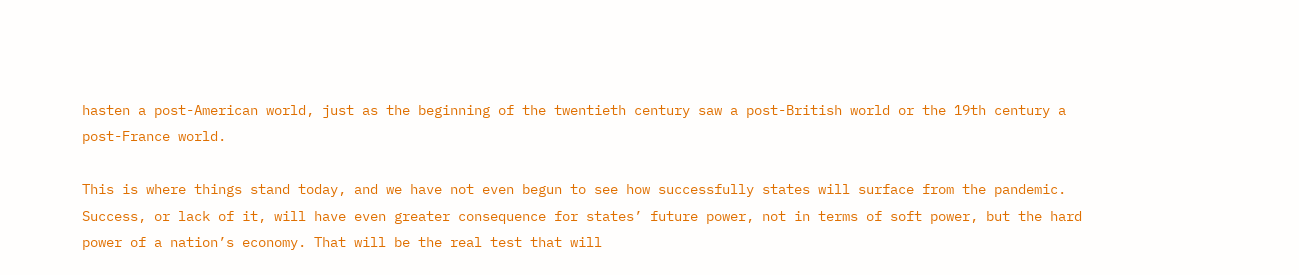hasten a post-American world, just as the beginning of the twentieth century saw a post-British world or the 19th century a post-France world.

This is where things stand today, and we have not even begun to see how successfully states will surface from the pandemic. Success, or lack of it, will have even greater consequence for states’ future power, not in terms of soft power, but the hard power of a nation’s economy. That will be the real test that will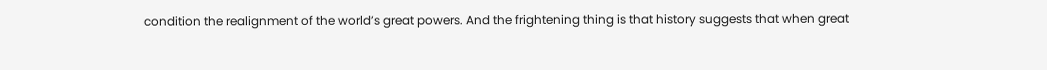condition the realignment of the world’s great powers. And the frightening thing is that history suggests that when great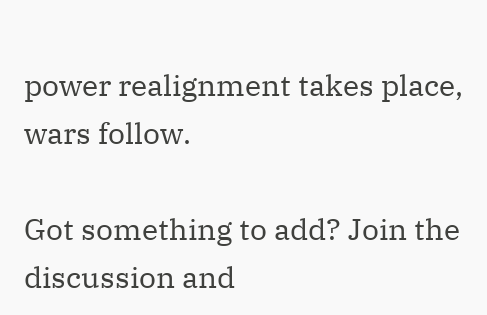power realignment takes place, wars follow.

Got something to add? Join the discussion and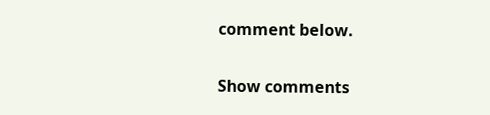comment below.

Show comments